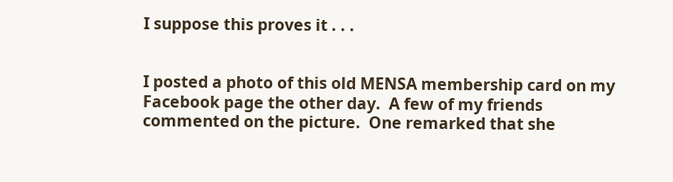I suppose this proves it . . .


I posted a photo of this old MENSA membership card on my Facebook page the other day.  A few of my friends commented on the picture.  One remarked that she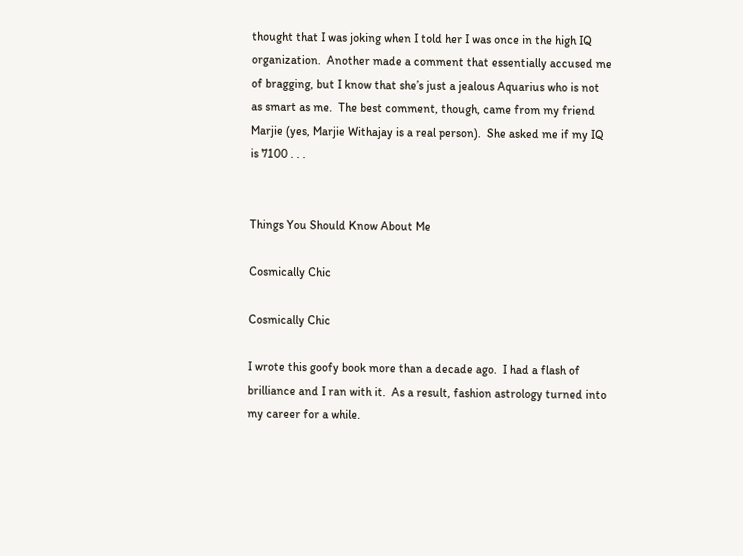thought that I was joking when I told her I was once in the high IQ organization.  Another made a comment that essentially accused me of bragging, but I know that she’s just a jealous Aquarius who is not as smart as me.  The best comment, though, came from my friend Marjie (yes, Marjie Withajay is a real person).  She asked me if my IQ is 7100 . . .


Things You Should Know About Me

Cosmically Chic

Cosmically Chic

I wrote this goofy book more than a decade ago.  I had a flash of brilliance and I ran with it.  As a result, fashion astrology turned into my career for a while.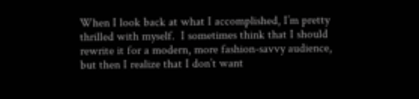When I look back at what I accomplished, I’m pretty thrilled with myself.  I sometimes think that I should rewrite it for a modern, more fashion-savvy audience, but then I realize that I don’t want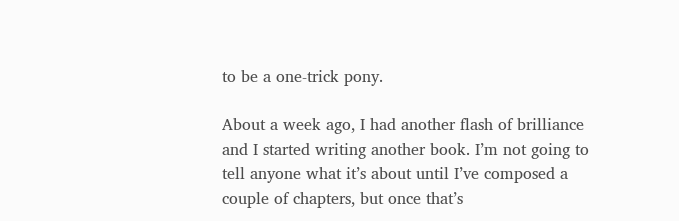to be a one-trick pony.

About a week ago, I had another flash of brilliance and I started writing another book. I’m not going to tell anyone what it’s about until I’ve composed a couple of chapters, but once that’s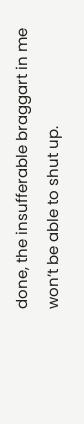done, the insufferable braggart in me won’t be able to shut up.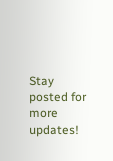Stay posted for more updates!